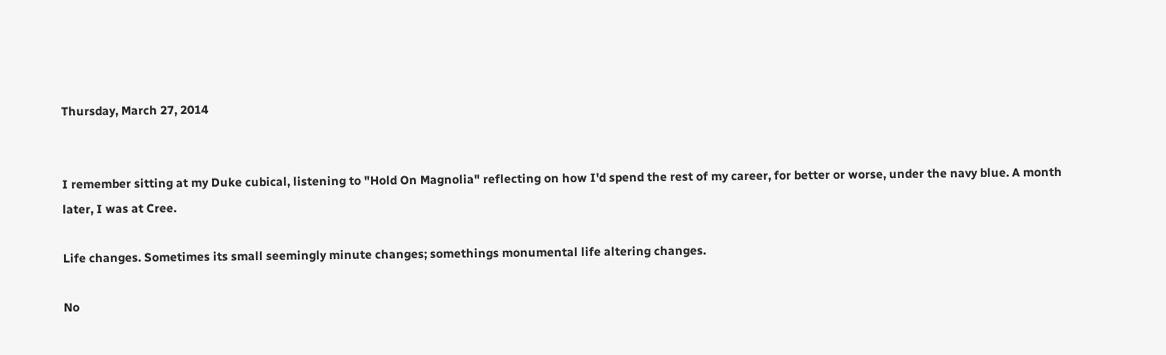Thursday, March 27, 2014


I remember sitting at my Duke cubical, listening to "Hold On Magnolia" reflecting on how I'd spend the rest of my career, for better or worse, under the navy blue. A month later, I was at Cree.

Life changes. Sometimes its small seemingly minute changes; somethings monumental life altering changes.

No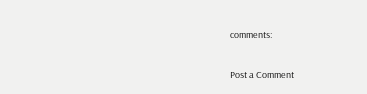comments:

Post a Comment